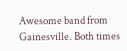Awesome band from Gainesville. Both times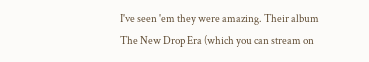I've seen 'em they were amazing. Their album The New Drop Era (which you can stream on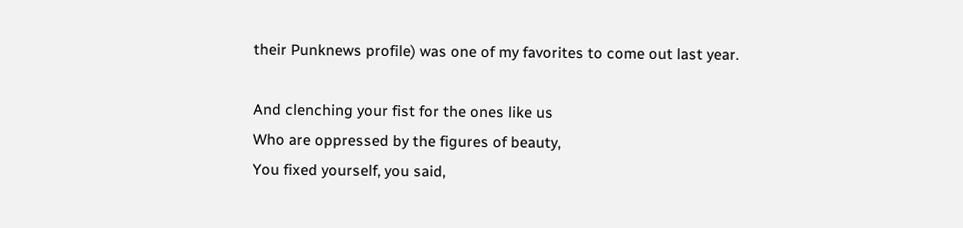their Punknews profile) was one of my favorites to come out last year.

And clenching your fist for the ones like us
Who are oppressed by the figures of beauty,
You fixed yourself, you said,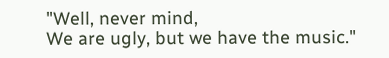"Well, never mind,
We are ugly, but we have the music."